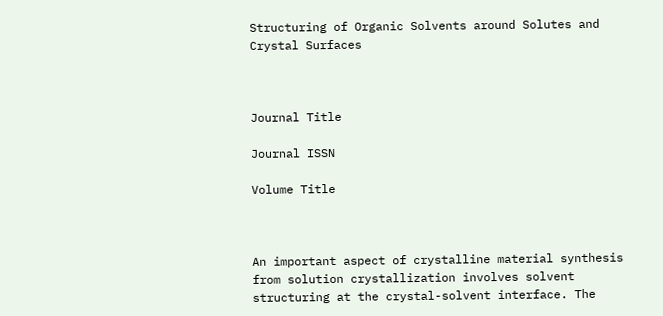Structuring of Organic Solvents around Solutes and Crystal Surfaces



Journal Title

Journal ISSN

Volume Title



An important aspect of crystalline material synthesis from solution crystallization involves solvent structuring at the crystal-solvent interface. The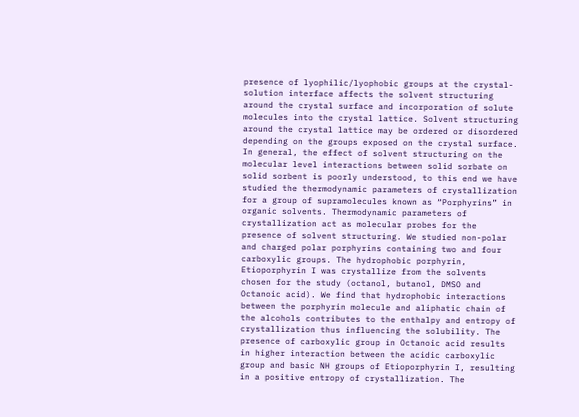presence of lyophilic/lyophobic groups at the crystal-solution interface affects the solvent structuring around the crystal surface and incorporation of solute molecules into the crystal lattice. Solvent structuring around the crystal lattice may be ordered or disordered depending on the groups exposed on the crystal surface. In general, the effect of solvent structuring on the molecular level interactions between solid sorbate on solid sorbent is poorly understood, to this end we have studied the thermodynamic parameters of crystallization for a group of supramolecules known as “Porphyrins” in organic solvents. Thermodynamic parameters of crystallization act as molecular probes for the presence of solvent structuring. We studied non-polar and charged polar porphyrins containing two and four carboxylic groups. The hydrophobic porphyrin, Etioporphyrin I was crystallize from the solvents chosen for the study (octanol, butanol, DMSO and Octanoic acid). We find that hydrophobic interactions between the porphyrin molecule and aliphatic chain of the alcohols contributes to the enthalpy and entropy of crystallization thus influencing the solubility. The presence of carboxylic group in Octanoic acid results in higher interaction between the acidic carboxylic group and basic NH groups of Etioporphyrin I, resulting in a positive entropy of crystallization. The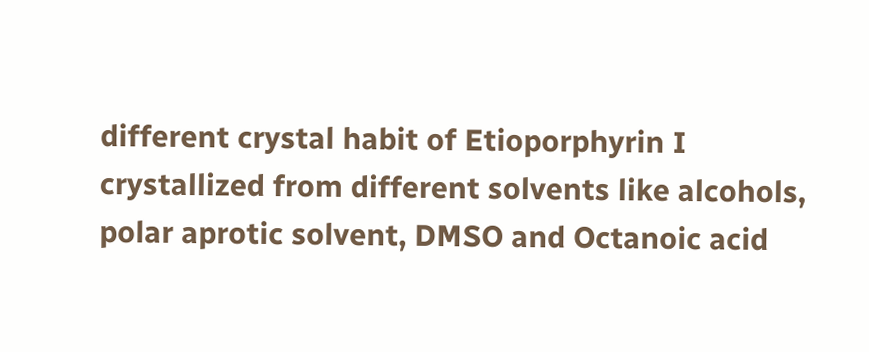different crystal habit of Etioporphyrin I crystallized from different solvents like alcohols, polar aprotic solvent, DMSO and Octanoic acid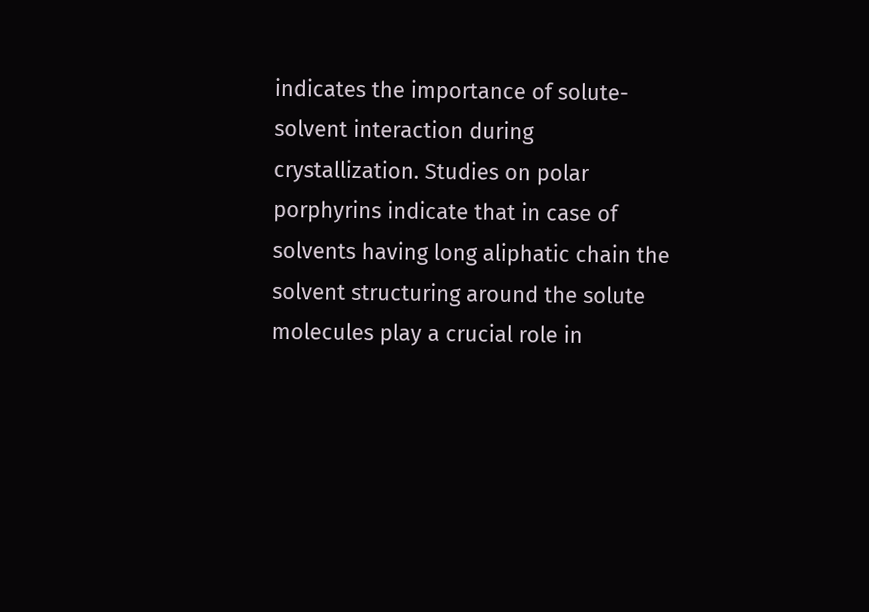indicates the importance of solute-solvent interaction during crystallization. Studies on polar porphyrins indicate that in case of solvents having long aliphatic chain the solvent structuring around the solute molecules play a crucial role in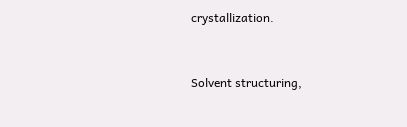crystallization.



Solvent structuring,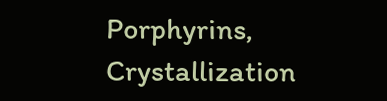Porphyrins, Crystallization